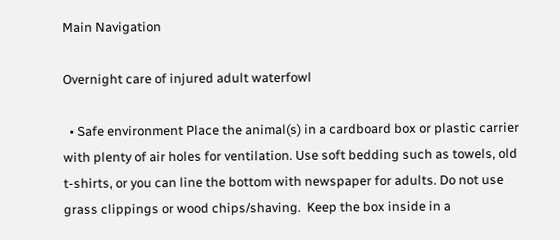Main Navigation

Overnight care of injured adult waterfowl

  • Safe environment Place the animal(s) in a cardboard box or plastic carrier with plenty of air holes for ventilation. Use soft bedding such as towels, old t-shirts, or you can line the bottom with newspaper for adults. Do not use grass clippings or wood chips/shaving.  Keep the box inside in a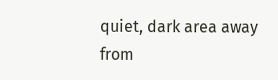quiet, dark area away from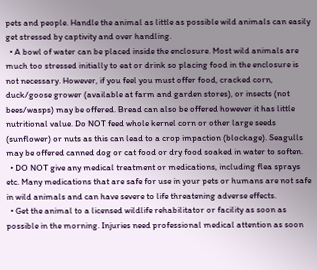pets and people. Handle the animal as little as possible wild animals can easily get stressed by captivity and over handling.
  • A bowl of water can be placed inside the enclosure. Most wild animals are much too stressed initially to eat or drink so placing food in the enclosure is not necessary. However, if you feel you must offer food, cracked corn, duck/goose grower (available at farm and garden stores), or insects (not bees/wasps) may be offered. Bread can also be offered however it has little nutritional value. Do NOT feed whole kernel corn or other large seeds (sunflower) or nuts as this can lead to a crop impaction (blockage). Seagulls may be offered canned dog or cat food or dry food soaked in water to soften.
  • DO NOT give any medical treatment or medications, including flea sprays etc. Many medications that are safe for use in your pets or humans are not safe in wild animals and can have severe to life threatening adverse effects.
  • Get the animal to a licensed wildlife rehabilitator or facility as soon as possible in the morning. Injuries need professional medical attention as soon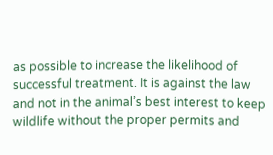as possible to increase the likelihood of successful treatment. It is against the law and not in the animal’s best interest to keep wildlife without the proper permits and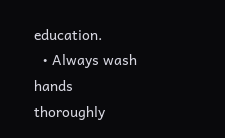education.
  • Always wash hands thoroughly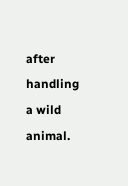after handling a wild animal.